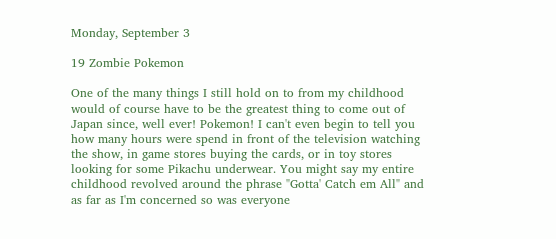Monday, September 3

19 Zombie Pokemon

One of the many things I still hold on to from my childhood would of course have to be the greatest thing to come out of Japan since, well ever! Pokemon! I can't even begin to tell you how many hours were spend in front of the television watching the show, in game stores buying the cards, or in toy stores looking for some Pikachu underwear. You might say my entire childhood revolved around the phrase "Gotta' Catch em All" and as far as I'm concerned so was everyone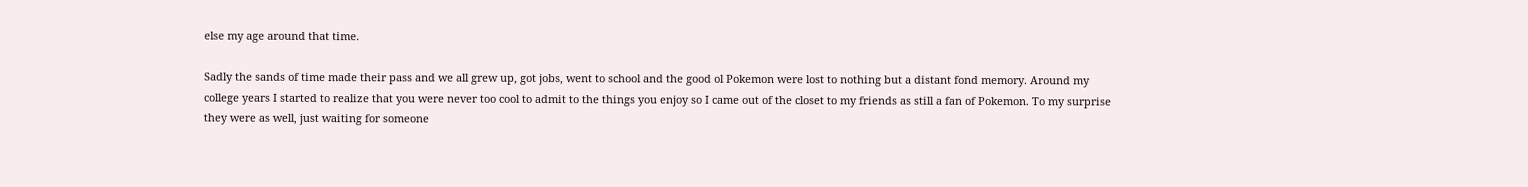else my age around that time.

Sadly the sands of time made their pass and we all grew up, got jobs, went to school and the good ol Pokemon were lost to nothing but a distant fond memory. Around my college years I started to realize that you were never too cool to admit to the things you enjoy so I came out of the closet to my friends as still a fan of Pokemon. To my surprise they were as well, just waiting for someone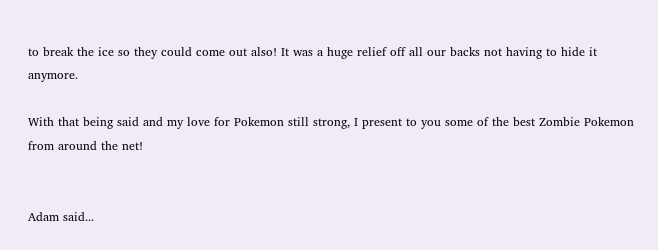to break the ice so they could come out also! It was a huge relief off all our backs not having to hide it anymore.

With that being said and my love for Pokemon still strong, I present to you some of the best Zombie Pokemon from around the net!


Adam said...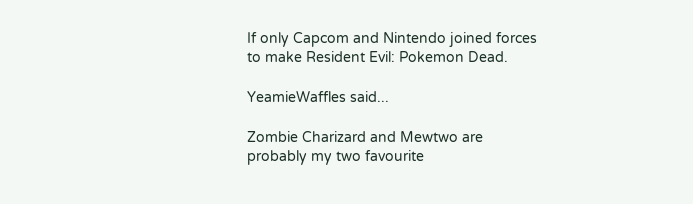If only Capcom and Nintendo joined forces to make Resident Evil: Pokemon Dead.

YeamieWaffles said...

Zombie Charizard and Mewtwo are probably my two favourite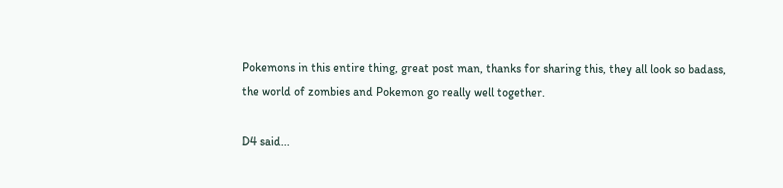Pokemons in this entire thing, great post man, thanks for sharing this, they all look so badass, the world of zombies and Pokemon go really well together.

D4 said...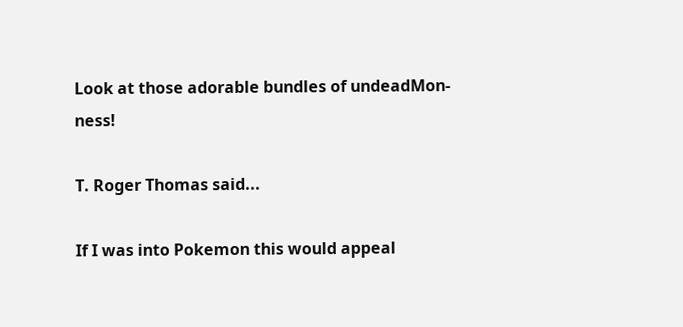Look at those adorable bundles of undeadMon-ness!

T. Roger Thomas said...

If I was into Pokemon this would appeal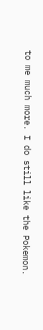to me much more. I do still like the Pokemon.